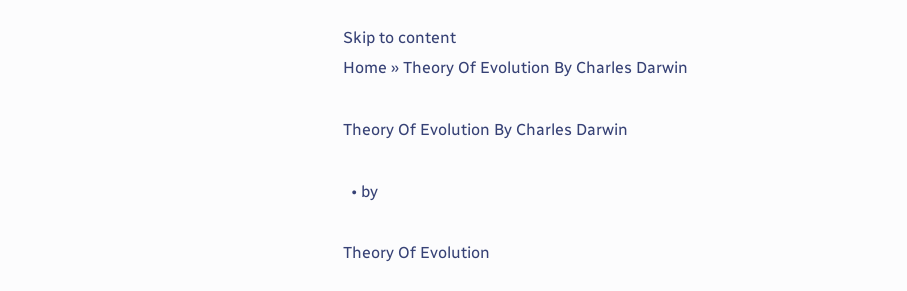Skip to content
Home » Theory Of Evolution By Charles Darwin

Theory Of Evolution By Charles Darwin

  • by

Theory Of Evolution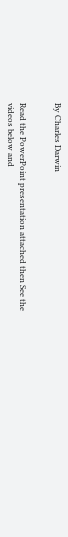By Charles Darwin


Read the PowerPoint presentation attached then See the videos below and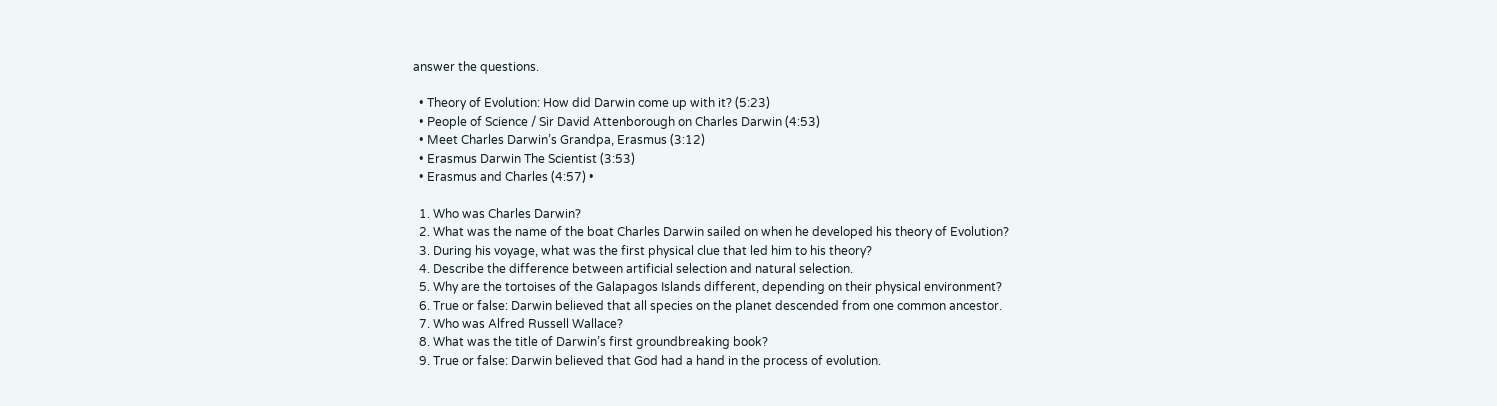answer the questions.

  • Theory of Evolution: How did Darwin come up with it? (5:23)
  • People of Science / Sir David Attenborough on Charles Darwin (4:53)
  • Meet Charles Darwin’s Grandpa, Erasmus (3:12)
  • Erasmus Darwin The Scientist (3:53)
  • Erasmus and Charles (4:57) •

  1. Who was Charles Darwin?
  2. What was the name of the boat Charles Darwin sailed on when he developed his theory of Evolution?
  3. During his voyage, what was the first physical clue that led him to his theory?
  4. Describe the difference between artificial selection and natural selection.
  5. Why are the tortoises of the Galapagos Islands different, depending on their physical environment?
  6. True or false: Darwin believed that all species on the planet descended from one common ancestor.
  7. Who was Alfred Russell Wallace?
  8. What was the title of Darwin’s first groundbreaking book?
  9. True or false: Darwin believed that God had a hand in the process of evolution.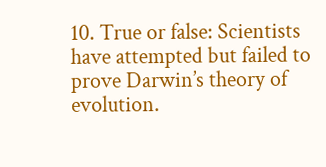10. True or false: Scientists have attempted but failed to prove Darwin’s theory of evolution.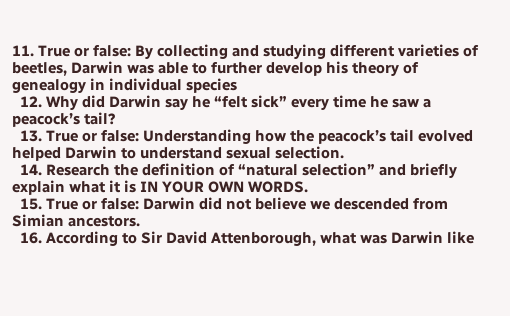11. True or false: By collecting and studying different varieties of beetles, Darwin was able to further develop his theory of genealogy in individual species
  12. Why did Darwin say he “felt sick” every time he saw a peacock’s tail?
  13. True or false: Understanding how the peacock’s tail evolved helped Darwin to understand sexual selection.
  14. Research the definition of “natural selection” and briefly explain what it is IN YOUR OWN WORDS.
  15. True or false: Darwin did not believe we descended from Simian ancestors.
  16. According to Sir David Attenborough, what was Darwin like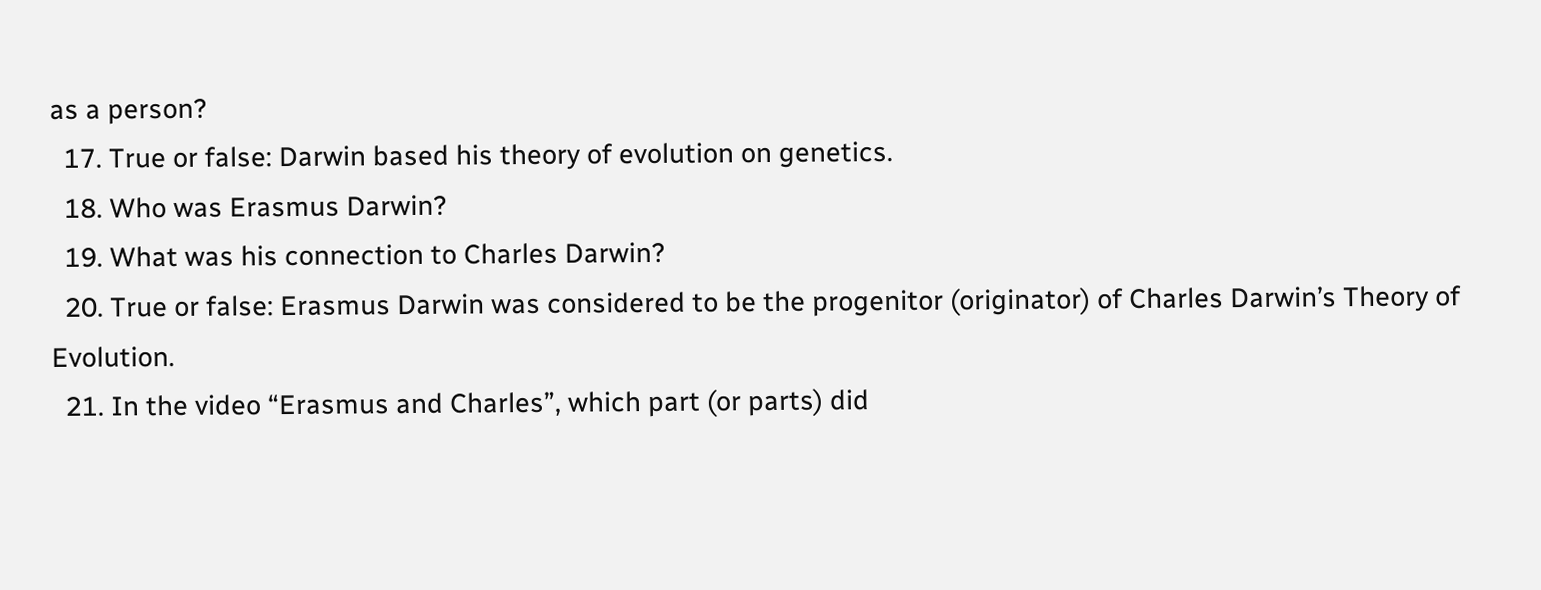as a person?
  17. True or false: Darwin based his theory of evolution on genetics.
  18. Who was Erasmus Darwin?
  19. What was his connection to Charles Darwin?
  20. True or false: Erasmus Darwin was considered to be the progenitor (originator) of Charles Darwin’s Theory of Evolution.
  21. In the video “Erasmus and Charles”, which part (or parts) did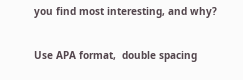you find most interesting, and why?

Use APA format,  double spacing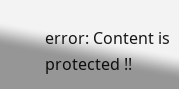error: Content is protected !!